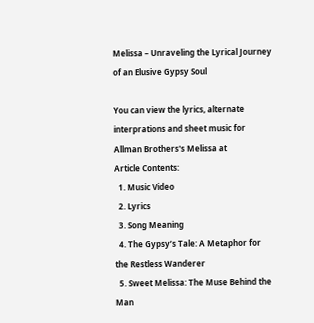Melissa – Unraveling the Lyrical Journey of an Elusive Gypsy Soul

You can view the lyrics, alternate interprations and sheet music for Allman Brothers's Melissa at
Article Contents:
  1. Music Video
  2. Lyrics
  3. Song Meaning
  4. The Gypsy’s Tale: A Metaphor for the Restless Wanderer
  5. Sweet Melissa: The Muse Behind the Man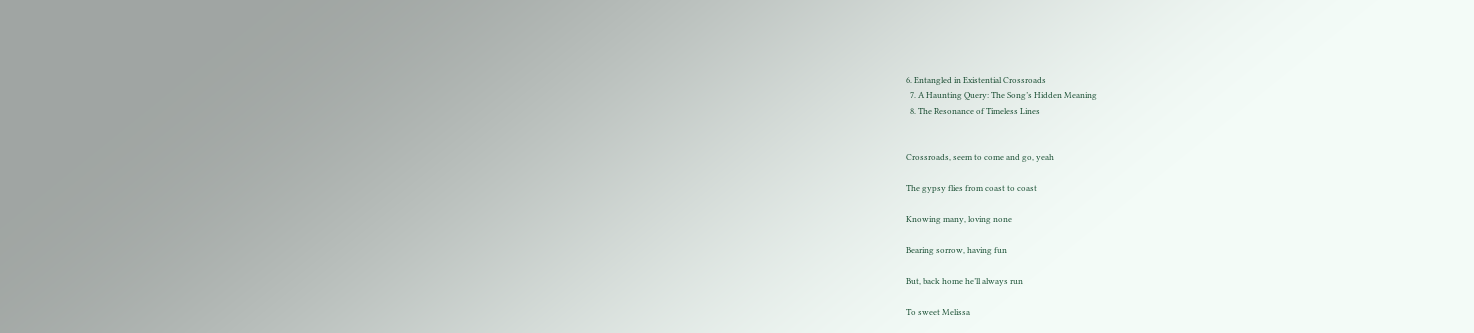6. Entangled in Existential Crossroads
  7. A Haunting Query: The Song’s Hidden Meaning
  8. The Resonance of Timeless Lines


Crossroads, seem to come and go, yeah

The gypsy flies from coast to coast

Knowing many, loving none

Bearing sorrow, having fun

But, back home he’ll always run

To sweet Melissa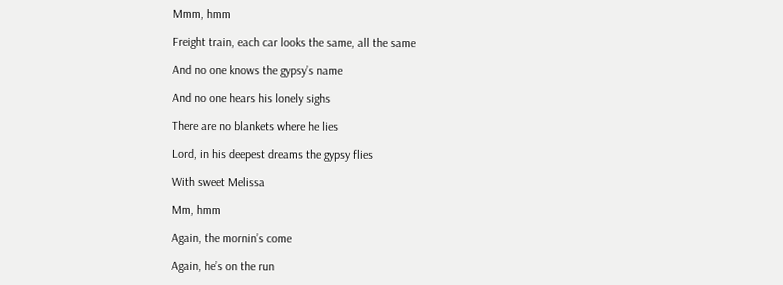Mmm, hmm

Freight train, each car looks the same, all the same

And no one knows the gypsy’s name

And no one hears his lonely sighs

There are no blankets where he lies

Lord, in his deepest dreams the gypsy flies

With sweet Melissa

Mm, hmm

Again, the mornin’s come

Again, he’s on the run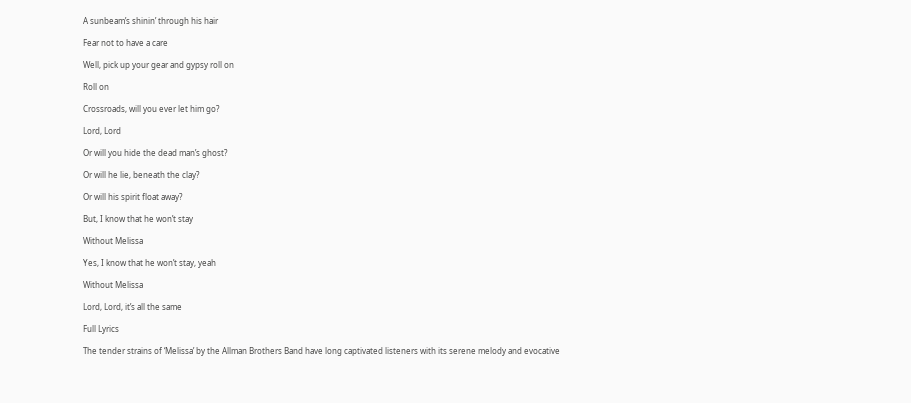A sunbeam’s shinin’ through his hair

Fear not to have a care

Well, pick up your gear and gypsy roll on

Roll on

Crossroads, will you ever let him go?

Lord, Lord

Or will you hide the dead man’s ghost?

Or will he lie, beneath the clay?

Or will his spirit float away?

But, I know that he won’t stay

Without Melissa

Yes, I know that he won’t stay, yeah

Without Melissa

Lord, Lord, it’s all the same

Full Lyrics

The tender strains of ‘Melissa’ by the Allman Brothers Band have long captivated listeners with its serene melody and evocative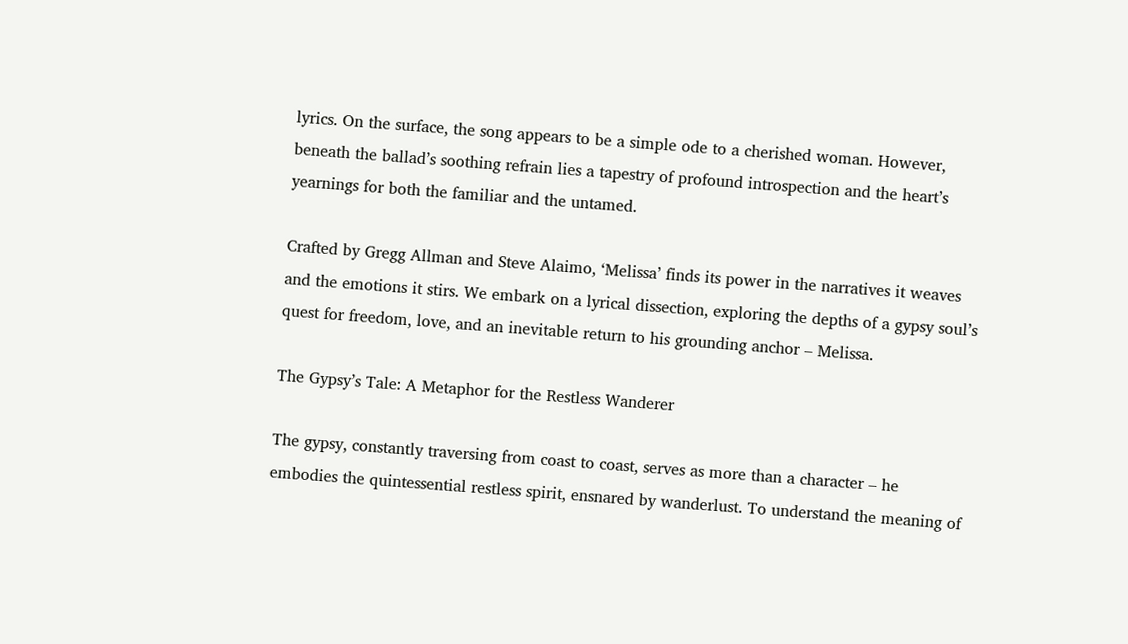lyrics. On the surface, the song appears to be a simple ode to a cherished woman. However, beneath the ballad’s soothing refrain lies a tapestry of profound introspection and the heart’s yearnings for both the familiar and the untamed.

Crafted by Gregg Allman and Steve Alaimo, ‘Melissa’ finds its power in the narratives it weaves and the emotions it stirs. We embark on a lyrical dissection, exploring the depths of a gypsy soul’s quest for freedom, love, and an inevitable return to his grounding anchor – Melissa.

The Gypsy’s Tale: A Metaphor for the Restless Wanderer

The gypsy, constantly traversing from coast to coast, serves as more than a character – he embodies the quintessential restless spirit, ensnared by wanderlust. To understand the meaning of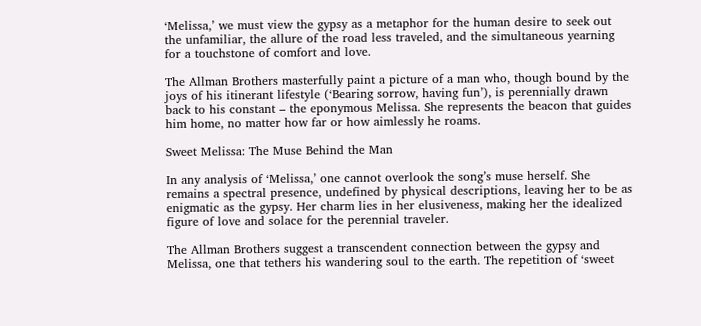‘Melissa,’ we must view the gypsy as a metaphor for the human desire to seek out the unfamiliar, the allure of the road less traveled, and the simultaneous yearning for a touchstone of comfort and love.

The Allman Brothers masterfully paint a picture of a man who, though bound by the joys of his itinerant lifestyle (‘Bearing sorrow, having fun’), is perennially drawn back to his constant – the eponymous Melissa. She represents the beacon that guides him home, no matter how far or how aimlessly he roams.

Sweet Melissa: The Muse Behind the Man

In any analysis of ‘Melissa,’ one cannot overlook the song’s muse herself. She remains a spectral presence, undefined by physical descriptions, leaving her to be as enigmatic as the gypsy. Her charm lies in her elusiveness, making her the idealized figure of love and solace for the perennial traveler.

The Allman Brothers suggest a transcendent connection between the gypsy and Melissa, one that tethers his wandering soul to the earth. The repetition of ‘sweet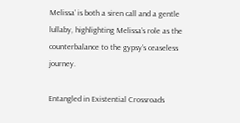Melissa’ is both a siren call and a gentle lullaby, highlighting Melissa’s role as the counterbalance to the gypsy’s ceaseless journey.

Entangled in Existential Crossroads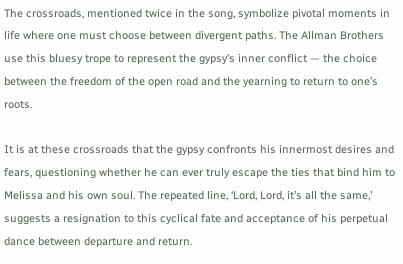The crossroads, mentioned twice in the song, symbolize pivotal moments in life where one must choose between divergent paths. The Allman Brothers use this bluesy trope to represent the gypsy’s inner conflict — the choice between the freedom of the open road and the yearning to return to one’s roots.

It is at these crossroads that the gypsy confronts his innermost desires and fears, questioning whether he can ever truly escape the ties that bind him to Melissa and his own soul. The repeated line, ‘Lord, Lord, it’s all the same,’ suggests a resignation to this cyclical fate and acceptance of his perpetual dance between departure and return.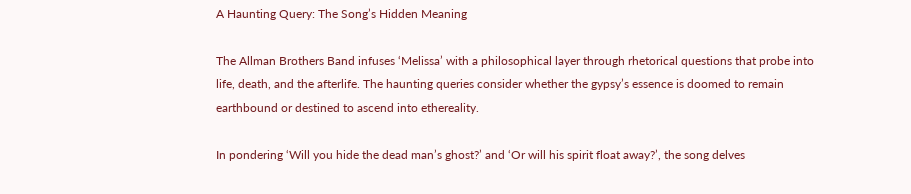A Haunting Query: The Song’s Hidden Meaning

The Allman Brothers Band infuses ‘Melissa’ with a philosophical layer through rhetorical questions that probe into life, death, and the afterlife. The haunting queries consider whether the gypsy’s essence is doomed to remain earthbound or destined to ascend into ethereality.

In pondering ‘Will you hide the dead man’s ghost?’ and ‘Or will his spirit float away?’, the song delves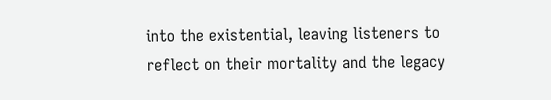into the existential, leaving listeners to reflect on their mortality and the legacy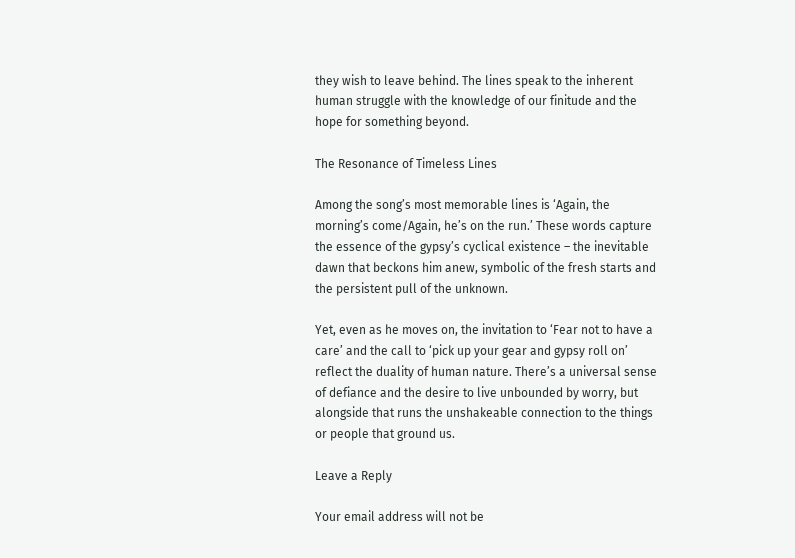they wish to leave behind. The lines speak to the inherent human struggle with the knowledge of our finitude and the hope for something beyond.

The Resonance of Timeless Lines

Among the song’s most memorable lines is ‘Again, the morning’s come/Again, he’s on the run.’ These words capture the essence of the gypsy’s cyclical existence – the inevitable dawn that beckons him anew, symbolic of the fresh starts and the persistent pull of the unknown.

Yet, even as he moves on, the invitation to ‘Fear not to have a care’ and the call to ‘pick up your gear and gypsy roll on’ reflect the duality of human nature. There’s a universal sense of defiance and the desire to live unbounded by worry, but alongside that runs the unshakeable connection to the things or people that ground us.

Leave a Reply

Your email address will not be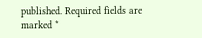published. Required fields are marked *